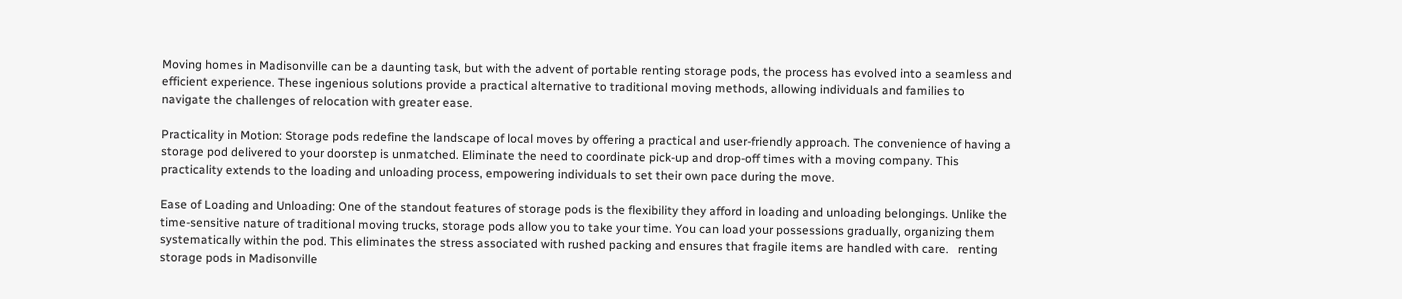Moving homes in Madisonville can be a daunting task, but with the advent of portable renting storage pods, the process has evolved into a seamless and efficient experience. These ingenious solutions provide a practical alternative to traditional moving methods, allowing individuals and families to navigate the challenges of relocation with greater ease.

Practicality in Motion: Storage pods redefine the landscape of local moves by offering a practical and user-friendly approach. The convenience of having a storage pod delivered to your doorstep is unmatched. Eliminate the need to coordinate pick-up and drop-off times with a moving company. This practicality extends to the loading and unloading process, empowering individuals to set their own pace during the move.

Ease of Loading and Unloading: One of the standout features of storage pods is the flexibility they afford in loading and unloading belongings. Unlike the time-sensitive nature of traditional moving trucks, storage pods allow you to take your time. You can load your possessions gradually, organizing them systematically within the pod. This eliminates the stress associated with rushed packing and ensures that fragile items are handled with care.   renting storage pods in Madisonville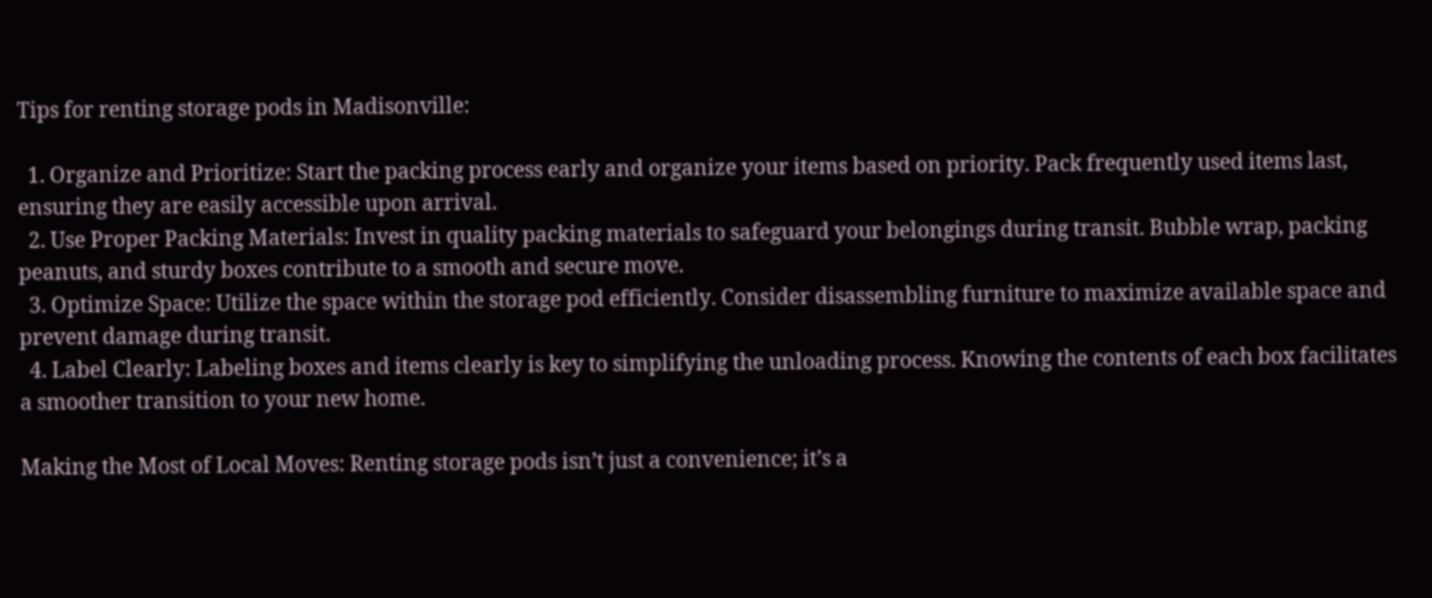Tips for renting storage pods in Madisonville:

  1. Organize and Prioritize: Start the packing process early and organize your items based on priority. Pack frequently used items last, ensuring they are easily accessible upon arrival.
  2. Use Proper Packing Materials: Invest in quality packing materials to safeguard your belongings during transit. Bubble wrap, packing peanuts, and sturdy boxes contribute to a smooth and secure move.
  3. Optimize Space: Utilize the space within the storage pod efficiently. Consider disassembling furniture to maximize available space and prevent damage during transit.
  4. Label Clearly: Labeling boxes and items clearly is key to simplifying the unloading process. Knowing the contents of each box facilitates a smoother transition to your new home.

Making the Most of Local Moves: Renting storage pods isn’t just a convenience; it’s a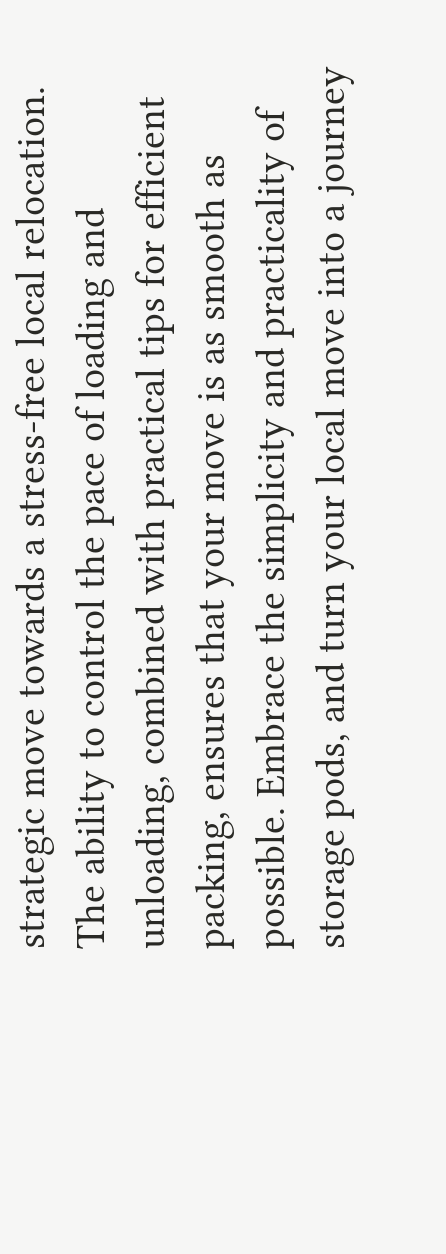strategic move towards a stress-free local relocation. The ability to control the pace of loading and unloading, combined with practical tips for efficient packing, ensures that your move is as smooth as possible. Embrace the simplicity and practicality of storage pods, and turn your local move into a journey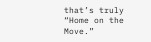that’s truly “Home on the Move.”